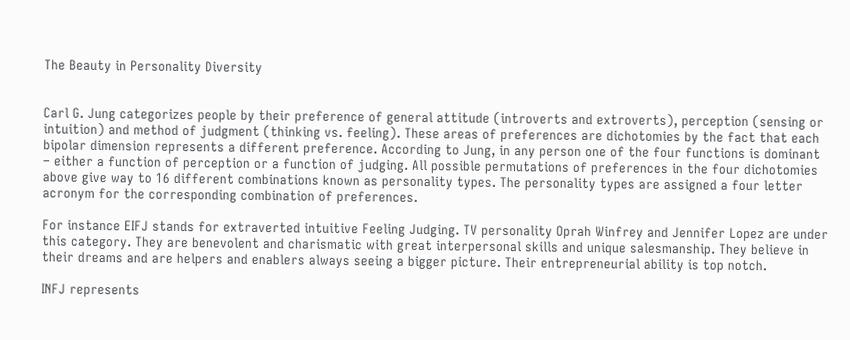The Beauty in Personality Diversity


Carl G. Jung categorizes people by their preference of general attitude (introverts and extroverts), perception (sensing or intuition) and method of judgment (thinking vs. feeling). These areas of preferences are dichotomies by the fact that each bipolar dimension represents a different preference. According to Jung, in any person one of the four functions is dominant – either a function of perception or a function of judging. All possible permutations of preferences in the four dichotomies above give way to 16 different combinations known as personality types. The personality types are assigned a four letter acronym for the corresponding combination of preferences.

For instance EIFJ stands for extraverted intuitive Feeling Judging. TV personality Oprah Winfrey and Jennifer Lopez are under this category. They are benevolent and charismatic with great interpersonal skills and unique salesmanship. They believe in their dreams and are helpers and enablers always seeing a bigger picture. Their entrepreneurial ability is top notch.

INFJ represents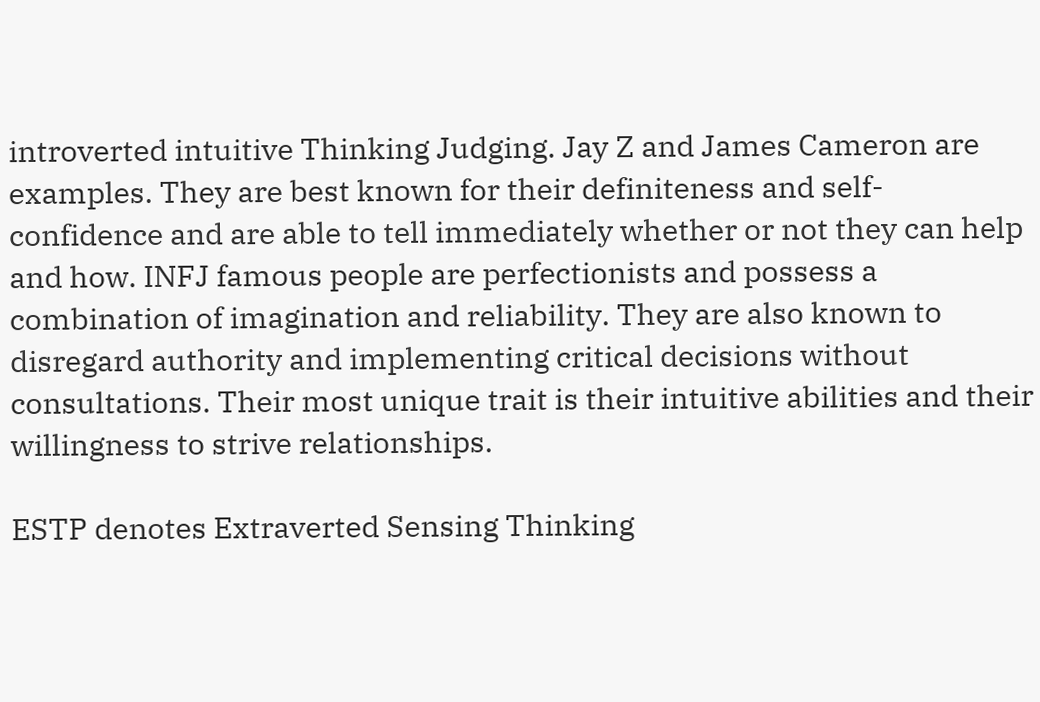introverted intuitive Thinking Judging. Jay Z and James Cameron are examples. They are best known for their definiteness and self-confidence and are able to tell immediately whether or not they can help and how. INFJ famous people are perfectionists and possess a combination of imagination and reliability. They are also known to disregard authority and implementing critical decisions without consultations. Their most unique trait is their intuitive abilities and their willingness to strive relationships.

ESTP denotes Extraverted Sensing Thinking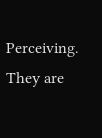Perceiving. They are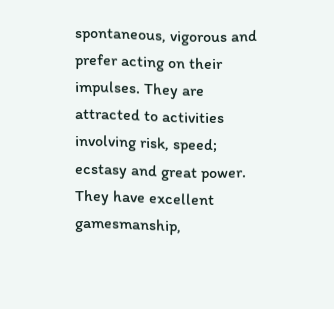spontaneous, vigorous and prefer acting on their impulses. They are attracted to activities involving risk, speed; ecstasy and great power. They have excellent gamesmanship,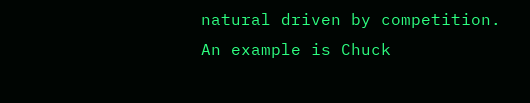natural driven by competition. An example is Chuck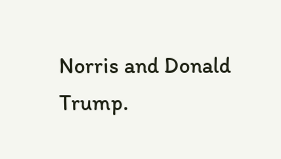Norris and Donald Trump.